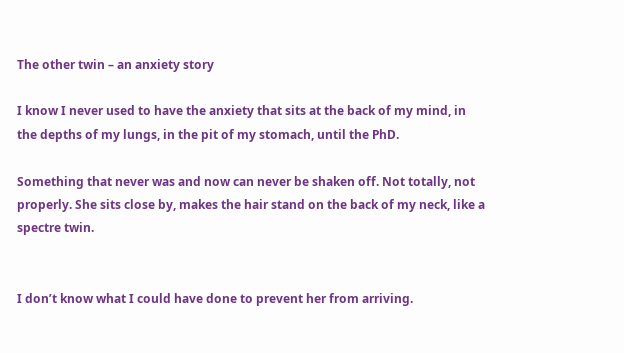The other twin – an anxiety story

I know I never used to have the anxiety that sits at the back of my mind, in the depths of my lungs, in the pit of my stomach, until the PhD.

Something that never was and now can never be shaken off. Not totally, not properly. She sits close by, makes the hair stand on the back of my neck, like a spectre twin.


I don’t know what I could have done to prevent her from arriving.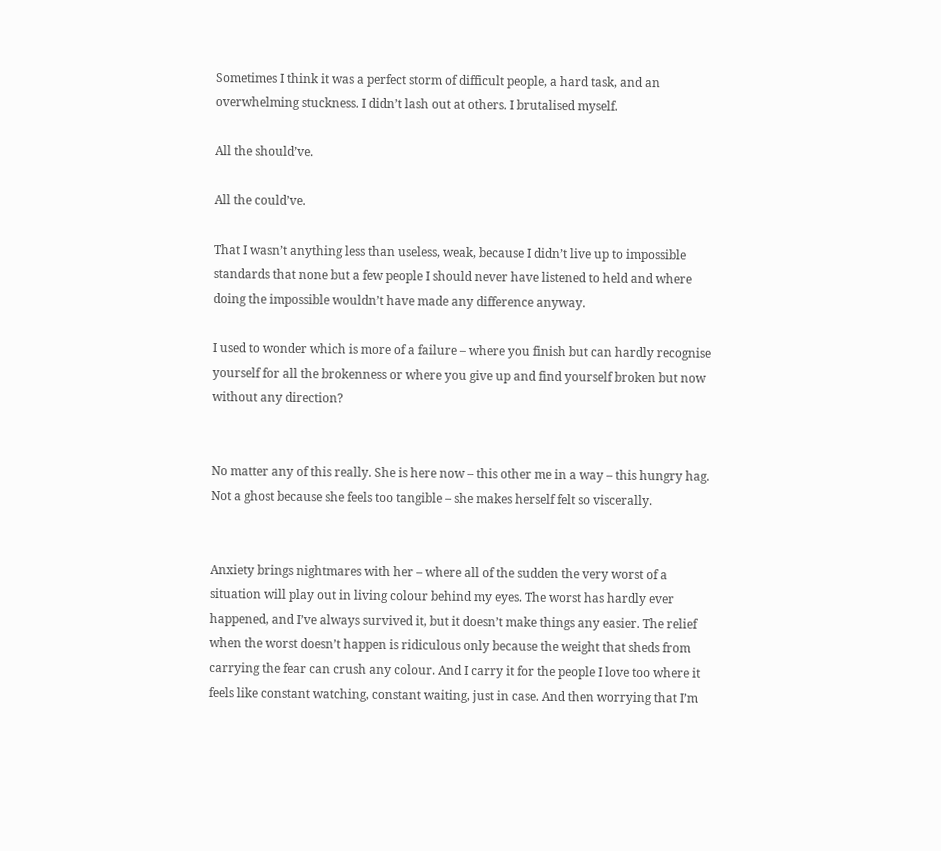Sometimes I think it was a perfect storm of difficult people, a hard task, and an overwhelming stuckness. I didn’t lash out at others. I brutalised myself.

All the should’ve.

All the could’ve.

That I wasn’t anything less than useless, weak, because I didn’t live up to impossible standards that none but a few people I should never have listened to held and where doing the impossible wouldn’t have made any difference anyway.

I used to wonder which is more of a failure – where you finish but can hardly recognise yourself for all the brokenness or where you give up and find yourself broken but now without any direction?


No matter any of this really. She is here now – this other me in a way – this hungry hag. Not a ghost because she feels too tangible – she makes herself felt so viscerally.


Anxiety brings nightmares with her – where all of the sudden the very worst of a situation will play out in living colour behind my eyes. The worst has hardly ever happened, and I’ve always survived it, but it doesn’t make things any easier. The relief when the worst doesn’t happen is ridiculous only because the weight that sheds from carrying the fear can crush any colour. And I carry it for the people I love too where it feels like constant watching, constant waiting, just in case. And then worrying that I’m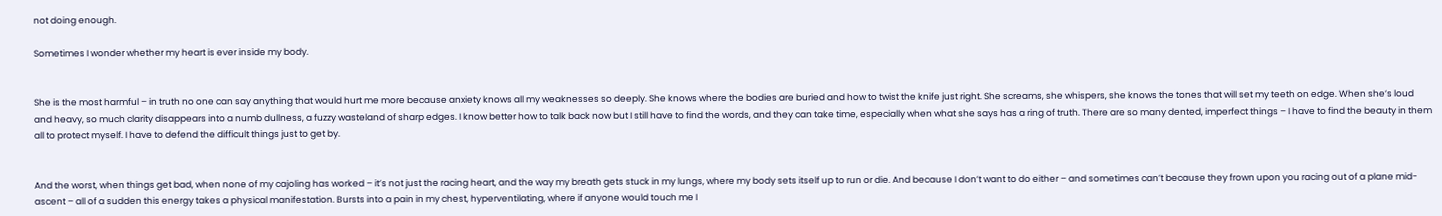not doing enough.

Sometimes I wonder whether my heart is ever inside my body.


She is the most harmful – in truth no one can say anything that would hurt me more because anxiety knows all my weaknesses so deeply. She knows where the bodies are buried and how to twist the knife just right. She screams, she whispers, she knows the tones that will set my teeth on edge. When she’s loud and heavy, so much clarity disappears into a numb dullness, a fuzzy wasteland of sharp edges. I know better how to talk back now but I still have to find the words, and they can take time, especially when what she says has a ring of truth. There are so many dented, imperfect things – I have to find the beauty in them all to protect myself. I have to defend the difficult things just to get by.


And the worst, when things get bad, when none of my cajoling has worked – it’s not just the racing heart, and the way my breath gets stuck in my lungs, where my body sets itself up to run or die. And because I don’t want to do either – and sometimes can’t because they frown upon you racing out of a plane mid-ascent – all of a sudden this energy takes a physical manifestation. Bursts into a pain in my chest, hyperventilating, where if anyone would touch me I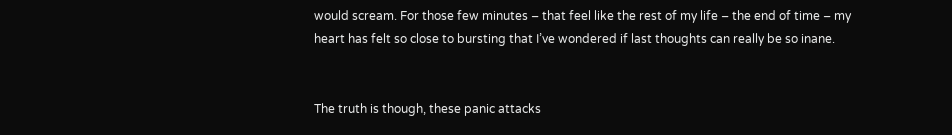would scream. For those few minutes – that feel like the rest of my life – the end of time – my heart has felt so close to bursting that I’ve wondered if last thoughts can really be so inane.


The truth is though, these panic attacks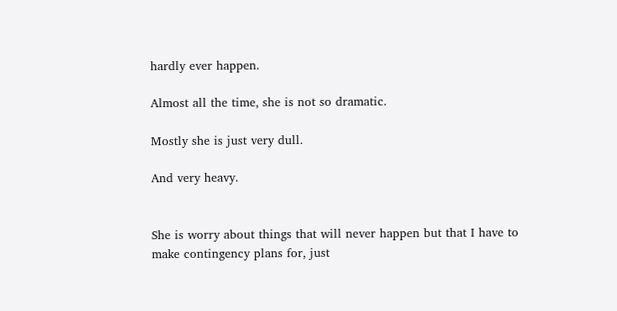hardly ever happen.

Almost all the time, she is not so dramatic.

Mostly she is just very dull.

And very heavy.


She is worry about things that will never happen but that I have to make contingency plans for, just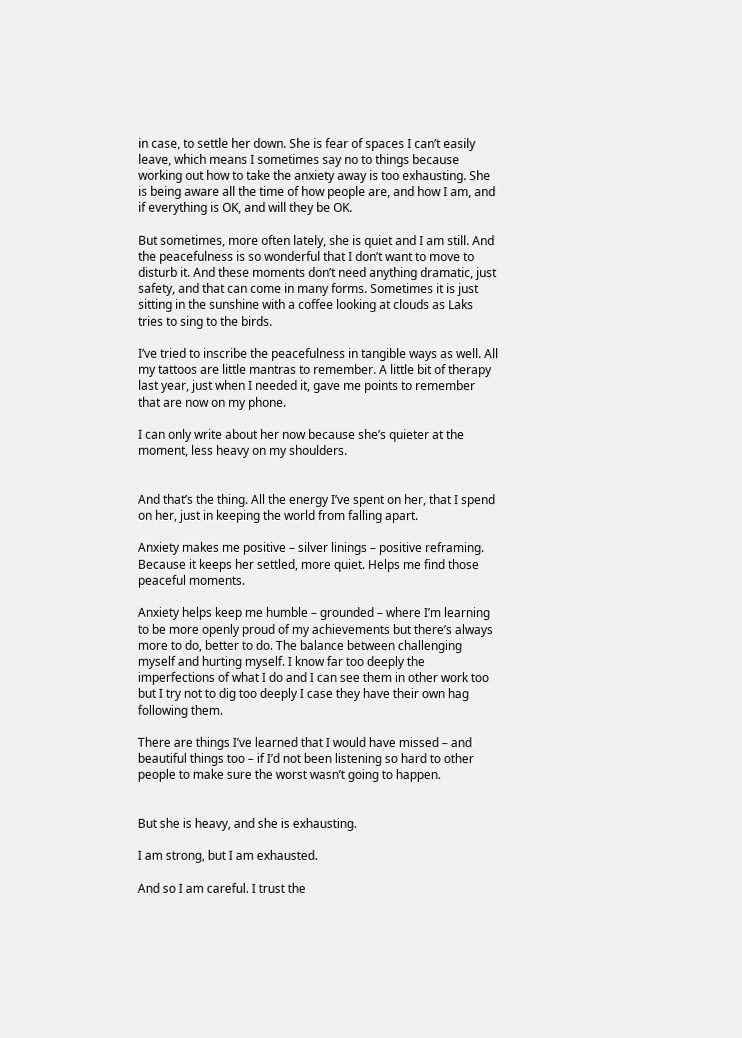in case, to settle her down. She is fear of spaces I can’t easily leave, which means I sometimes say no to things because working out how to take the anxiety away is too exhausting. She is being aware all the time of how people are, and how I am, and if everything is OK, and will they be OK.

But sometimes, more often lately, she is quiet and I am still. And the peacefulness is so wonderful that I don’t want to move to disturb it. And these moments don’t need anything dramatic, just safety, and that can come in many forms. Sometimes it is just sitting in the sunshine with a coffee looking at clouds as Laks tries to sing to the birds.

I’ve tried to inscribe the peacefulness in tangible ways as well. All my tattoos are little mantras to remember. A little bit of therapy last year, just when I needed it, gave me points to remember that are now on my phone.

I can only write about her now because she’s quieter at the moment, less heavy on my shoulders.


And that’s the thing. All the energy I’ve spent on her, that I spend on her, just in keeping the world from falling apart.

Anxiety makes me positive – silver linings – positive reframing. Because it keeps her settled, more quiet. Helps me find those peaceful moments.

Anxiety helps keep me humble – grounded – where I’m learning to be more openly proud of my achievements but there’s always more to do, better to do. The balance between challenging myself and hurting myself. I know far too deeply the imperfections of what I do and I can see them in other work too but I try not to dig too deeply I case they have their own hag following them.

There are things I’ve learned that I would have missed – and beautiful things too – if I’d not been listening so hard to other people to make sure the worst wasn’t going to happen.


But she is heavy, and she is exhausting.

I am strong, but I am exhausted.

And so I am careful. I trust the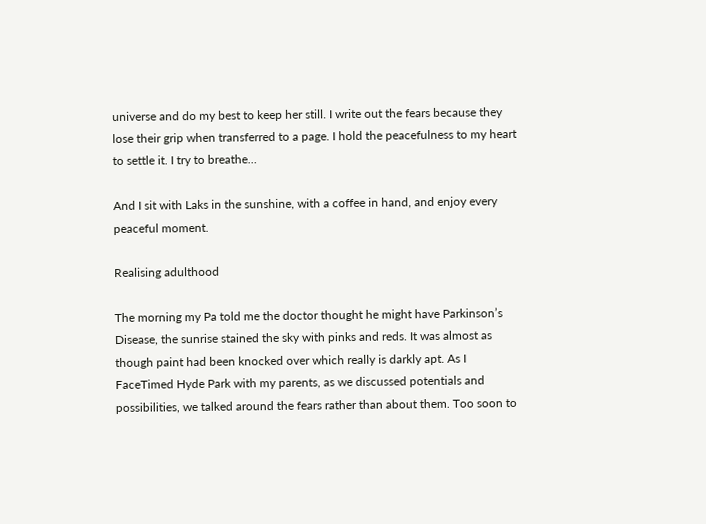universe and do my best to keep her still. I write out the fears because they lose their grip when transferred to a page. I hold the peacefulness to my heart to settle it. I try to breathe…

And I sit with Laks in the sunshine, with a coffee in hand, and enjoy every peaceful moment.

Realising adulthood

The morning my Pa told me the doctor thought he might have Parkinson’s Disease, the sunrise stained the sky with pinks and reds. It was almost as though paint had been knocked over which really is darkly apt. As I FaceTimed Hyde Park with my parents, as we discussed potentials and possibilities, we talked around the fears rather than about them. Too soon to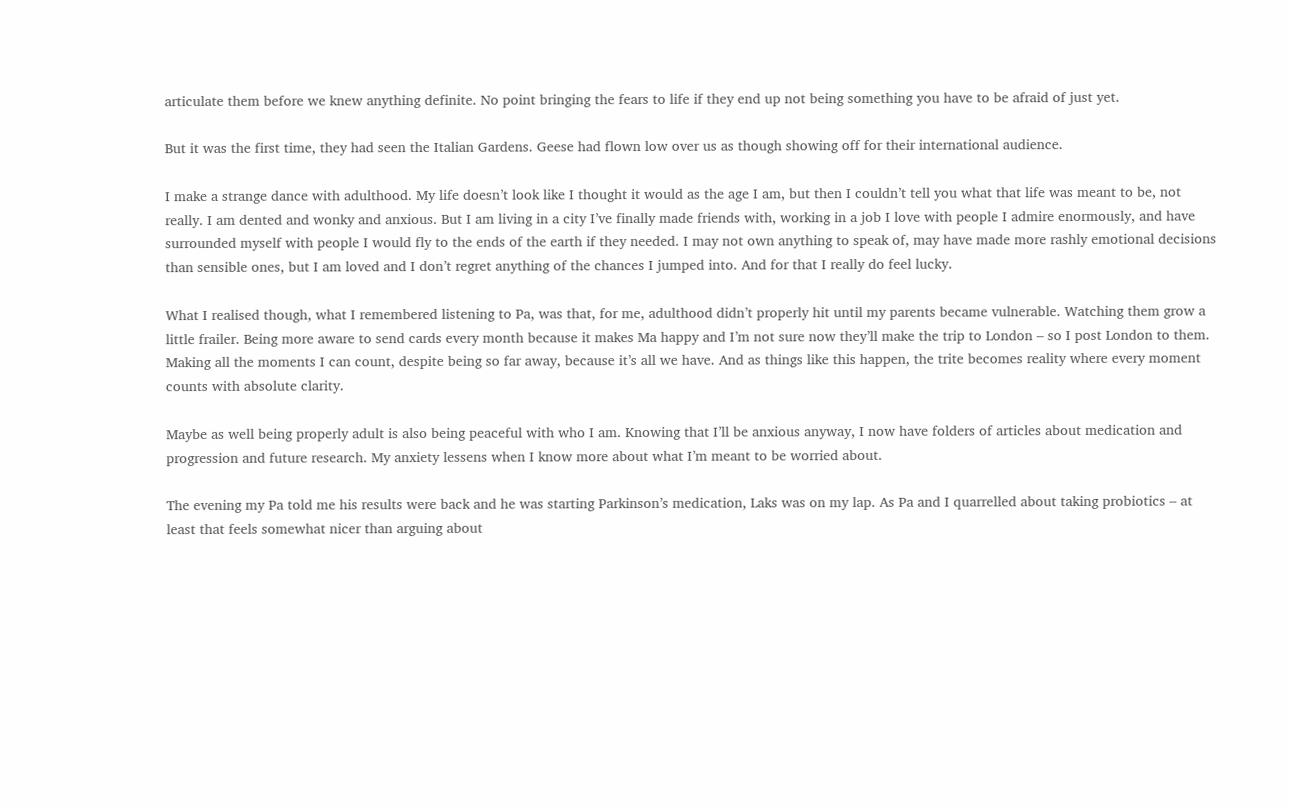articulate them before we knew anything definite. No point bringing the fears to life if they end up not being something you have to be afraid of just yet.

But it was the first time, they had seen the Italian Gardens. Geese had flown low over us as though showing off for their international audience.

I make a strange dance with adulthood. My life doesn’t look like I thought it would as the age I am, but then I couldn’t tell you what that life was meant to be, not really. I am dented and wonky and anxious. But I am living in a city I’ve finally made friends with, working in a job I love with people I admire enormously, and have surrounded myself with people I would fly to the ends of the earth if they needed. I may not own anything to speak of, may have made more rashly emotional decisions than sensible ones, but I am loved and I don’t regret anything of the chances I jumped into. And for that I really do feel lucky.

What I realised though, what I remembered listening to Pa, was that, for me, adulthood didn’t properly hit until my parents became vulnerable. Watching them grow a little frailer. Being more aware to send cards every month because it makes Ma happy and I’m not sure now they’ll make the trip to London – so I post London to them. Making all the moments I can count, despite being so far away, because it’s all we have. And as things like this happen, the trite becomes reality where every moment counts with absolute clarity.

Maybe as well being properly adult is also being peaceful with who I am. Knowing that I’ll be anxious anyway, I now have folders of articles about medication and progression and future research. My anxiety lessens when I know more about what I’m meant to be worried about.

The evening my Pa told me his results were back and he was starting Parkinson’s medication, Laks was on my lap. As Pa and I quarrelled about taking probiotics – at least that feels somewhat nicer than arguing about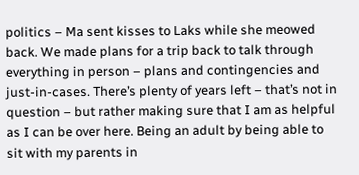politics – Ma sent kisses to Laks while she meowed back. We made plans for a trip back to talk through everything in person – plans and contingencies and just-in-cases. There’s plenty of years left – that’s not in question – but rather making sure that I am as helpful as I can be over here. Being an adult by being able to sit with my parents in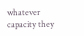whatever capacity they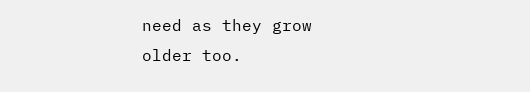need as they grow older too.